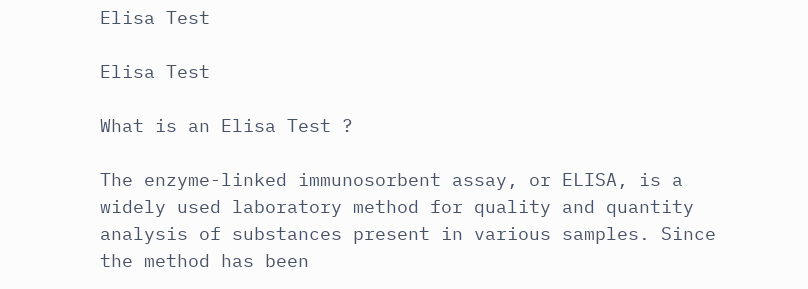Elisa Test

Elisa Test

What is an Elisa Test ?

The enzyme-linked immunosorbent assay, or ELISA, is a widely used laboratory method for quality and quantity analysis of substances present in various samples. Since the method has been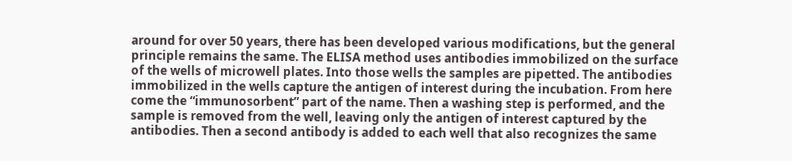around for over 50 years, there has been developed various modifications, but the general principle remains the same. The ELISA method uses antibodies immobilized on the surface of the wells of microwell plates. Into those wells the samples are pipetted. The antibodies immobilized in the wells capture the antigen of interest during the incubation. From here come the “immunosorbent” part of the name. Then a washing step is performed, and the sample is removed from the well, leaving only the antigen of interest captured by the antibodies. Then a second antibody is added to each well that also recognizes the same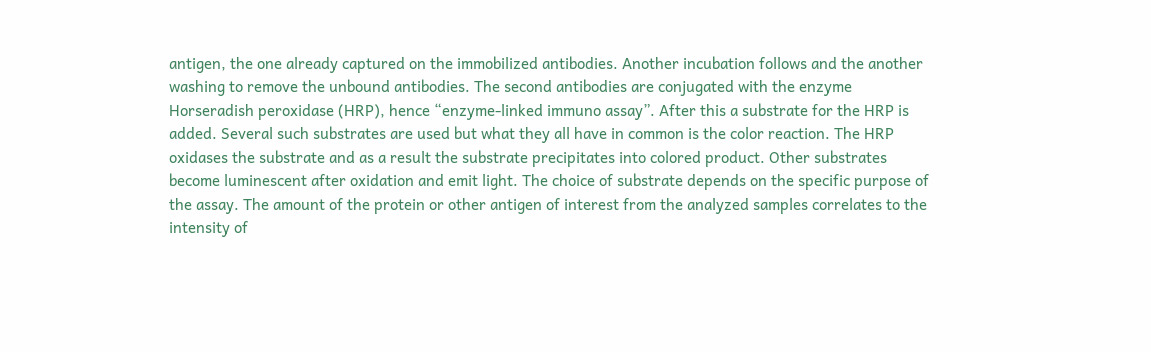antigen, the one already captured on the immobilized antibodies. Another incubation follows and the another washing to remove the unbound antibodies. The second antibodies are conjugated with the enzyme Horseradish peroxidase (HRP), hence “enzyme-linked immuno assay”. After this a substrate for the HRP is added. Several such substrates are used but what they all have in common is the color reaction. The HRP oxidases the substrate and as a result the substrate precipitates into colored product. Other substrates become luminescent after oxidation and emit light. The choice of substrate depends on the specific purpose of the assay. The amount of the protein or other antigen of interest from the analyzed samples correlates to the intensity of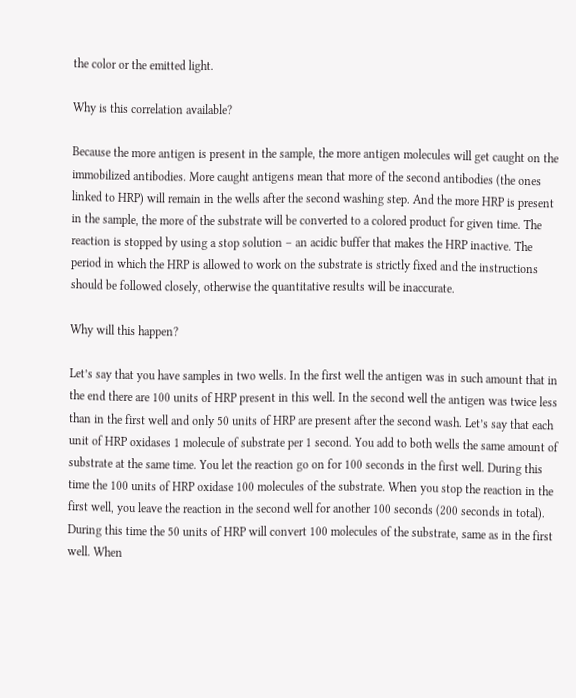the color or the emitted light.

Why is this correlation available?

Because the more antigen is present in the sample, the more antigen molecules will get caught on the immobilized antibodies. More caught antigens mean that more of the second antibodies (the ones linked to HRP) will remain in the wells after the second washing step. And the more HRP is present in the sample, the more of the substrate will be converted to a colored product for given time. The reaction is stopped by using a stop solution – an acidic buffer that makes the HRP inactive. The period in which the HRP is allowed to work on the substrate is strictly fixed and the instructions should be followed closely, otherwise the quantitative results will be inaccurate.

Why will this happen?

Let’s say that you have samples in two wells. In the first well the antigen was in such amount that in the end there are 100 units of HRP present in this well. In the second well the antigen was twice less than in the first well and only 50 units of HRP are present after the second wash. Let’s say that each unit of HRP oxidases 1 molecule of substrate per 1 second. You add to both wells the same amount of substrate at the same time. You let the reaction go on for 100 seconds in the first well. During this time the 100 units of HRP oxidase 100 molecules of the substrate. When you stop the reaction in the first well, you leave the reaction in the second well for another 100 seconds (200 seconds in total). During this time the 50 units of HRP will convert 100 molecules of the substrate, same as in the first well. When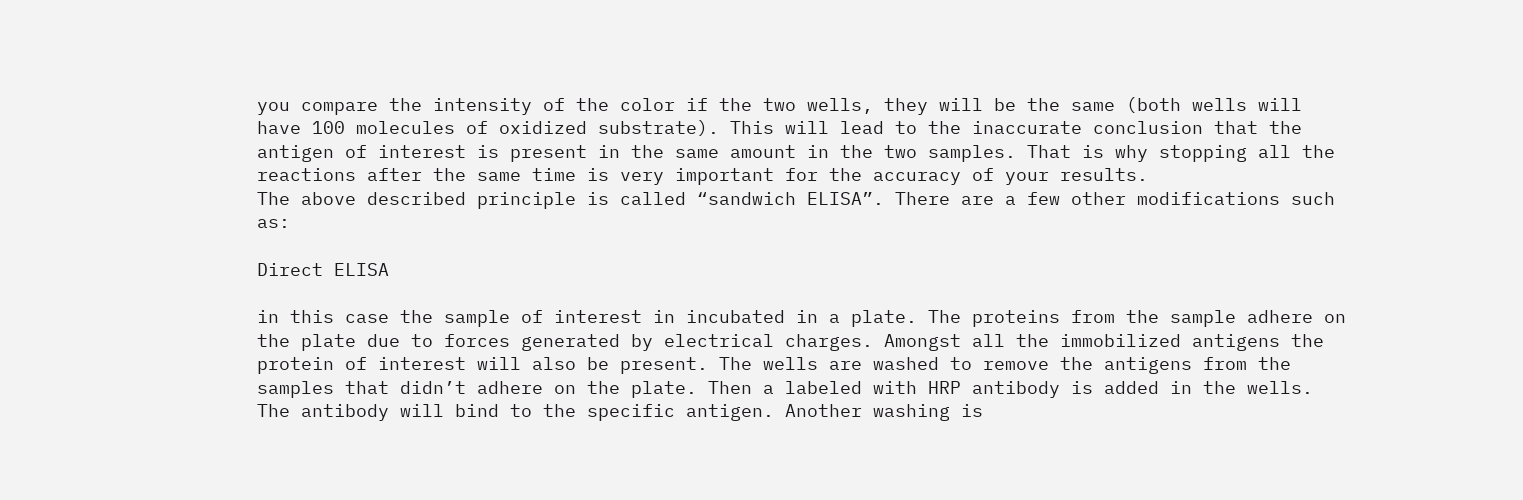you compare the intensity of the color if the two wells, they will be the same (both wells will have 100 molecules of oxidized substrate). This will lead to the inaccurate conclusion that the antigen of interest is present in the same amount in the two samples. That is why stopping all the reactions after the same time is very important for the accuracy of your results.
The above described principle is called “sandwich ELISA”. There are a few other modifications such as:

Direct ELISA

in this case the sample of interest in incubated in a plate. The proteins from the sample adhere on the plate due to forces generated by electrical charges. Amongst all the immobilized antigens the protein of interest will also be present. The wells are washed to remove the antigens from the samples that didn’t adhere on the plate. Then a labeled with HRP antibody is added in the wells. The antibody will bind to the specific antigen. Another washing is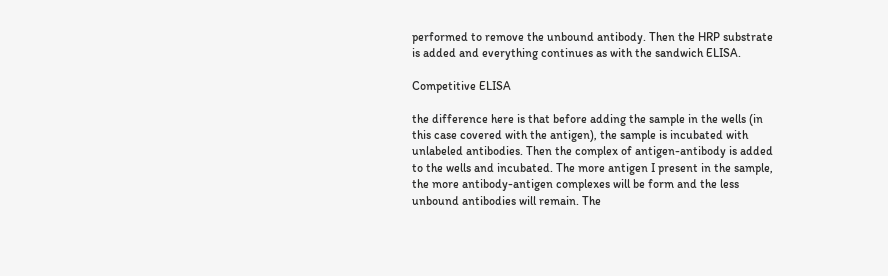performed to remove the unbound antibody. Then the HRP substrate is added and everything continues as with the sandwich ELISA.

Competitive ELISA

the difference here is that before adding the sample in the wells (in this case covered with the antigen), the sample is incubated with unlabeled antibodies. Then the complex of antigen-antibody is added to the wells and incubated. The more antigen I present in the sample, the more antibody-antigen complexes will be form and the less unbound antibodies will remain. The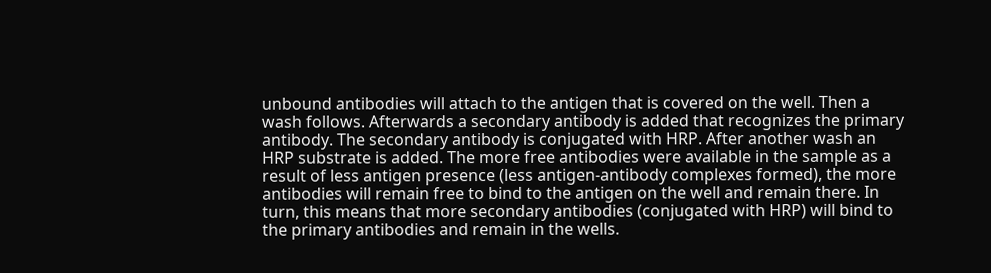unbound antibodies will attach to the antigen that is covered on the well. Then a wash follows. Afterwards a secondary antibody is added that recognizes the primary antibody. The secondary antibody is conjugated with HRP. After another wash an HRP substrate is added. The more free antibodies were available in the sample as a result of less antigen presence (less antigen-antibody complexes formed), the more antibodies will remain free to bind to the antigen on the well and remain there. In turn, this means that more secondary antibodies (conjugated with HRP) will bind to the primary antibodies and remain in the wells.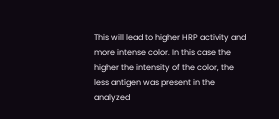This will lead to higher HRP activity and more intense color. In this case the higher the intensity of the color, the less antigen was present in the analyzed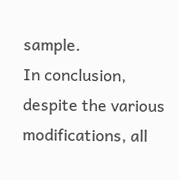sample.
In conclusion, despite the various modifications, all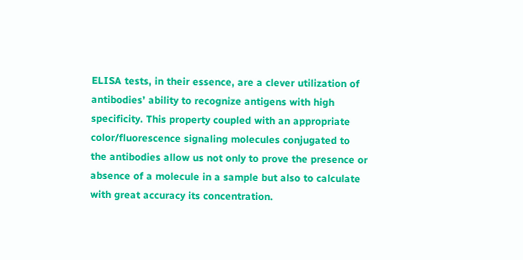ELISA tests, in their essence, are a clever utilization of antibodies’ ability to recognize antigens with high specificity. This property coupled with an appropriate color/fluorescence signaling molecules conjugated to the antibodies allow us not only to prove the presence or absence of a molecule in a sample but also to calculate with great accuracy its concentration.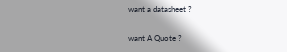want a datasheet ?

want A Quote ?